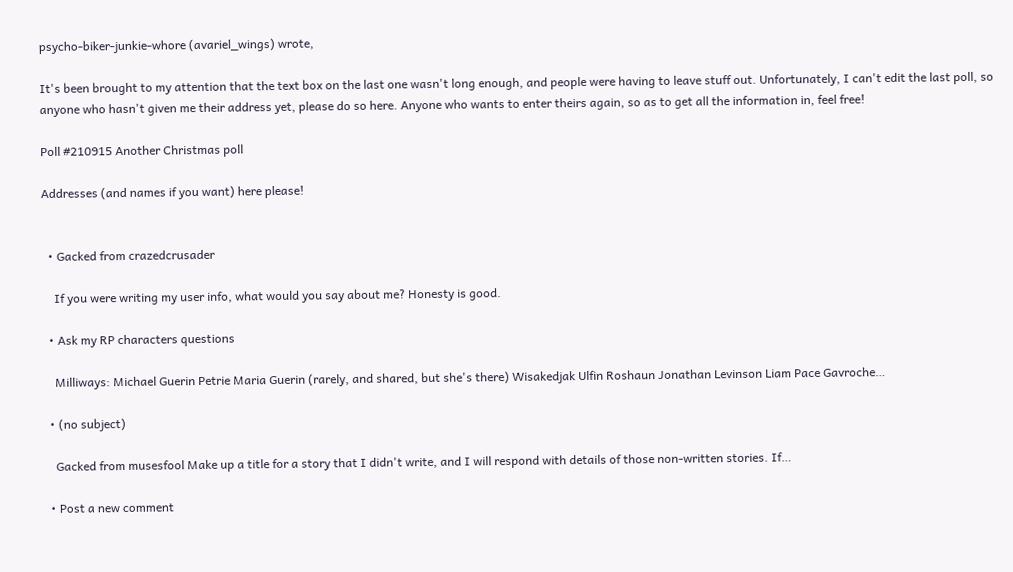psycho-biker-junkie-whore (avariel_wings) wrote,

It's been brought to my attention that the text box on the last one wasn't long enough, and people were having to leave stuff out. Unfortunately, I can't edit the last poll, so anyone who hasn't given me their address yet, please do so here. Anyone who wants to enter theirs again, so as to get all the information in, feel free!

Poll #210915 Another Christmas poll

Addresses (and names if you want) here please!


  • Gacked from crazedcrusader

    If you were writing my user info, what would you say about me? Honesty is good.

  • Ask my RP characters questions

    Milliways: Michael Guerin Petrie Maria Guerin (rarely, and shared, but she's there) Wisakedjak Ulfin Roshaun Jonathan Levinson Liam Pace Gavroche…

  • (no subject)

    Gacked from musesfool Make up a title for a story that I didn't write, and I will respond with details of those non-written stories. If…

  • Post a new comment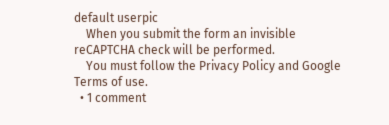default userpic
    When you submit the form an invisible reCAPTCHA check will be performed.
    You must follow the Privacy Policy and Google Terms of use.
  • 1 comment